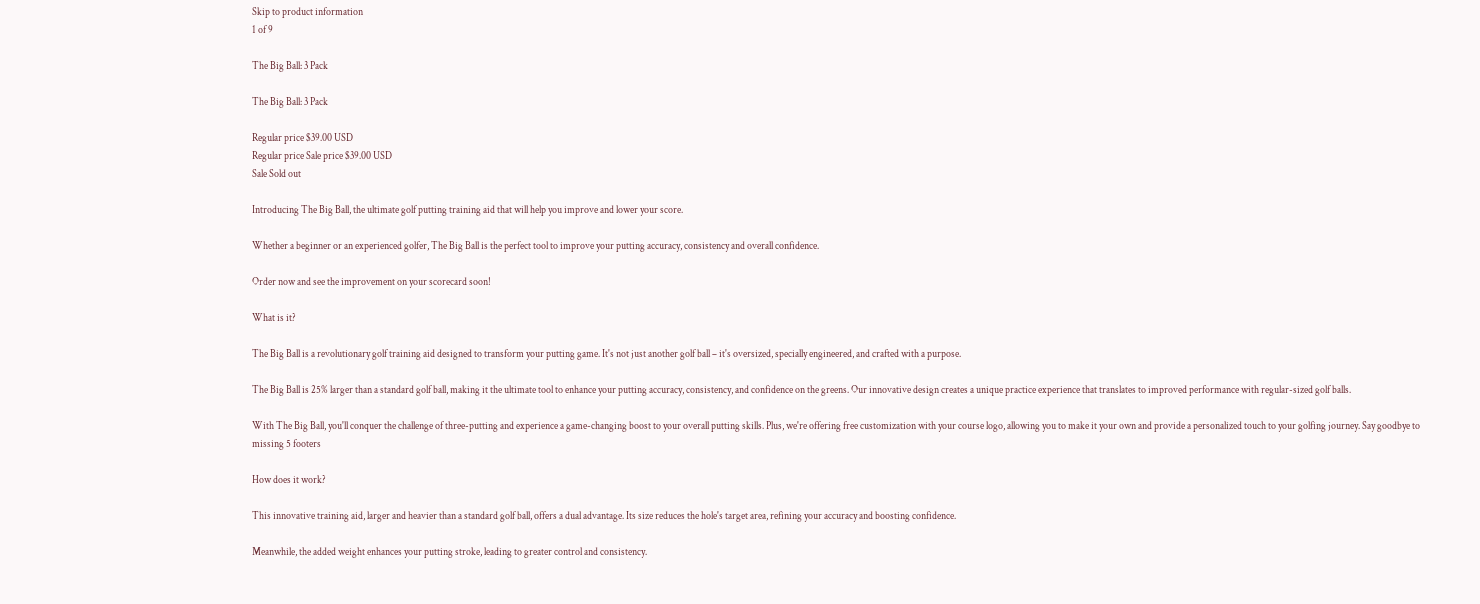Skip to product information
1 of 9

The Big Ball: 3 Pack

The Big Ball: 3 Pack

Regular price $39.00 USD
Regular price Sale price $39.00 USD
Sale Sold out

Introducing The Big Ball, the ultimate golf putting training aid that will help you improve and lower your score.

Whether a beginner or an experienced golfer, The Big Ball is the perfect tool to improve your putting accuracy, consistency and overall confidence.

Order now and see the improvement on your scorecard soon!

What is it?

The Big Ball is a revolutionary golf training aid designed to transform your putting game. It's not just another golf ball – it's oversized, specially engineered, and crafted with a purpose.

The Big Ball is 25% larger than a standard golf ball, making it the ultimate tool to enhance your putting accuracy, consistency, and confidence on the greens. Our innovative design creates a unique practice experience that translates to improved performance with regular-sized golf balls.

With The Big Ball, you'll conquer the challenge of three-putting and experience a game-changing boost to your overall putting skills. Plus, we're offering free customization with your course logo, allowing you to make it your own and provide a personalized touch to your golfing journey. Say goodbye to missing 5 footers

How does it work?

This innovative training aid, larger and heavier than a standard golf ball, offers a dual advantage. Its size reduces the hole's target area, refining your accuracy and boosting confidence.

Meanwhile, the added weight enhances your putting stroke, leading to greater control and consistency.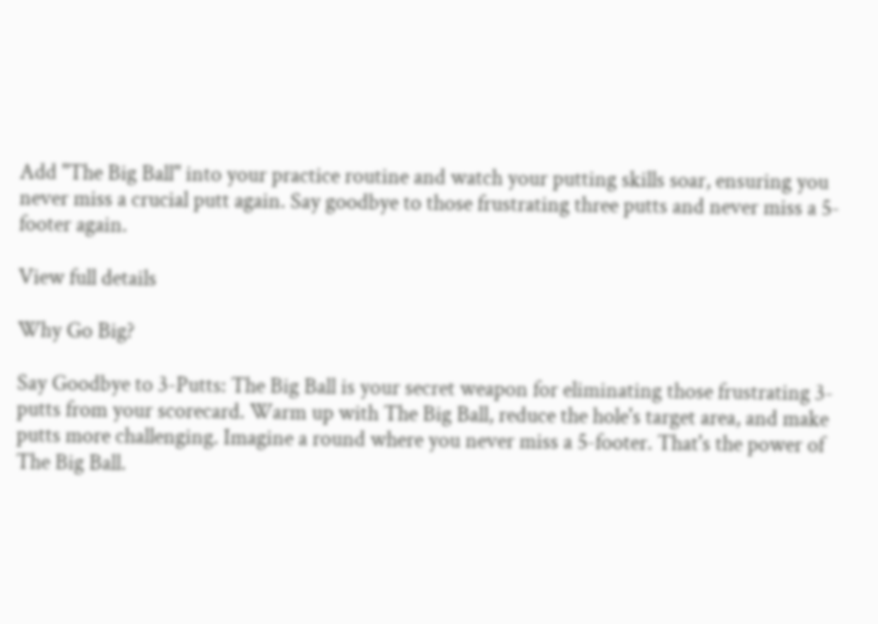Add "The Big Ball" into your practice routine and watch your putting skills soar, ensuring you never miss a crucial putt again. Say goodbye to those frustrating three putts and never miss a 5-footer again.

View full details

Why Go Big?

Say Goodbye to 3-Putts: The Big Ball is your secret weapon for eliminating those frustrating 3-putts from your scorecard. Warm up with The Big Ball, reduce the hole's target area, and make putts more challenging. Imagine a round where you never miss a 5-footer. That's the power of The Big Ball.